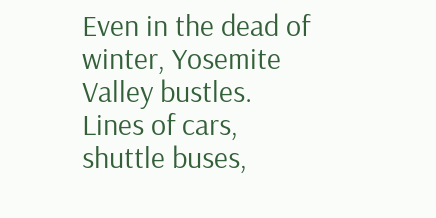Even in the dead of winter, Yosemite Valley bustles. Lines of cars, shuttle buses,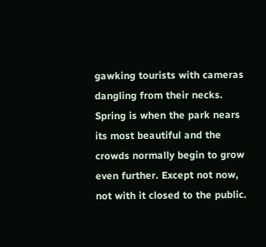gawking tourists with cameras dangling from their necks. Spring is when the park nears its most beautiful and the crowds normally begin to grow even further. Except not now, not with it closed to the public.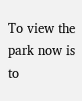To view the park now is to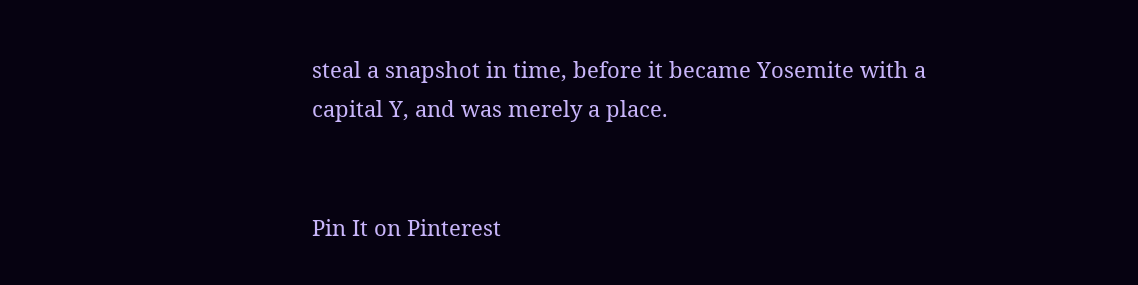steal a snapshot in time, before it became Yosemite with a capital Y, and was merely a place.


Pin It on Pinterest